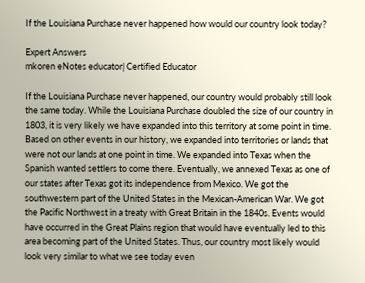If the Louisiana Purchase never happened how would our country look today?

Expert Answers
mkoren eNotes educator| Certified Educator

If the Louisiana Purchase never happened, our country would probably still look the same today. While the Louisiana Purchase doubled the size of our country in 1803, it is very likely we have expanded into this territory at some point in time. Based on other events in our history, we expanded into territories or lands that were not our lands at one point in time. We expanded into Texas when the Spanish wanted settlers to come there. Eventually, we annexed Texas as one of our states after Texas got its independence from Mexico. We got the southwestern part of the United States in the Mexican-American War. We got the Pacific Northwest in a treaty with Great Britain in the 1840s. Events would have occurred in the Great Plains region that would have eventually led to this area becoming part of the United States. Thus, our country most likely would look very similar to what we see today even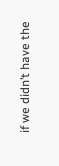if we didn’t have the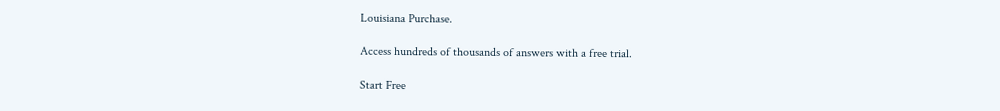Louisiana Purchase.

Access hundreds of thousands of answers with a free trial.

Start Free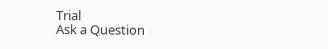Trial
Ask a Question